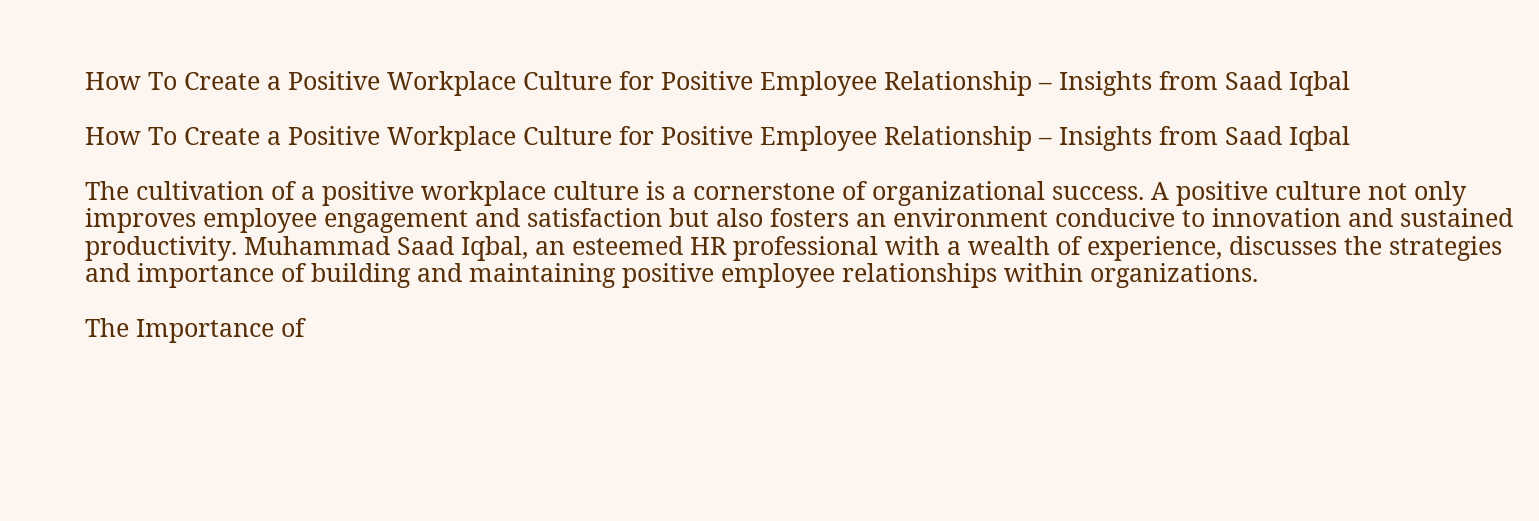How To Create a Positive Workplace Culture for Positive Employee Relationship – Insights from Saad Iqbal

How To Create a Positive Workplace Culture for Positive Employee Relationship – Insights from Saad Iqbal

The cultivation of a positive workplace culture is a cornerstone of organizational success. A positive culture not only improves employee engagement and satisfaction but also fosters an environment conducive to innovation and sustained productivity. Muhammad Saad Iqbal, an esteemed HR professional with a wealth of experience, discusses the strategies and importance of building and maintaining positive employee relationships within organizations.

The Importance of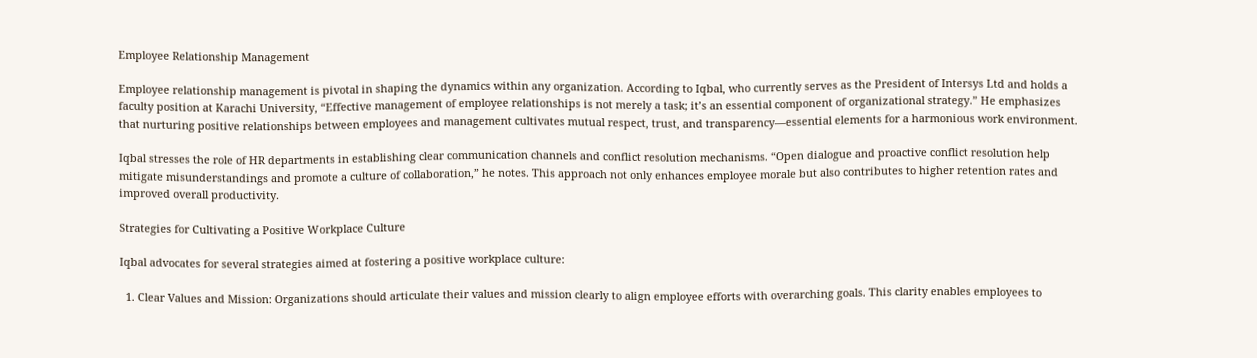Employee Relationship Management

Employee relationship management is pivotal in shaping the dynamics within any organization. According to Iqbal, who currently serves as the President of Intersys Ltd and holds a faculty position at Karachi University, “Effective management of employee relationships is not merely a task; it’s an essential component of organizational strategy.” He emphasizes that nurturing positive relationships between employees and management cultivates mutual respect, trust, and transparency—essential elements for a harmonious work environment.

Iqbal stresses the role of HR departments in establishing clear communication channels and conflict resolution mechanisms. “Open dialogue and proactive conflict resolution help mitigate misunderstandings and promote a culture of collaboration,” he notes. This approach not only enhances employee morale but also contributes to higher retention rates and improved overall productivity.

Strategies for Cultivating a Positive Workplace Culture

Iqbal advocates for several strategies aimed at fostering a positive workplace culture:

  1. Clear Values and Mission: Organizations should articulate their values and mission clearly to align employee efforts with overarching goals. This clarity enables employees to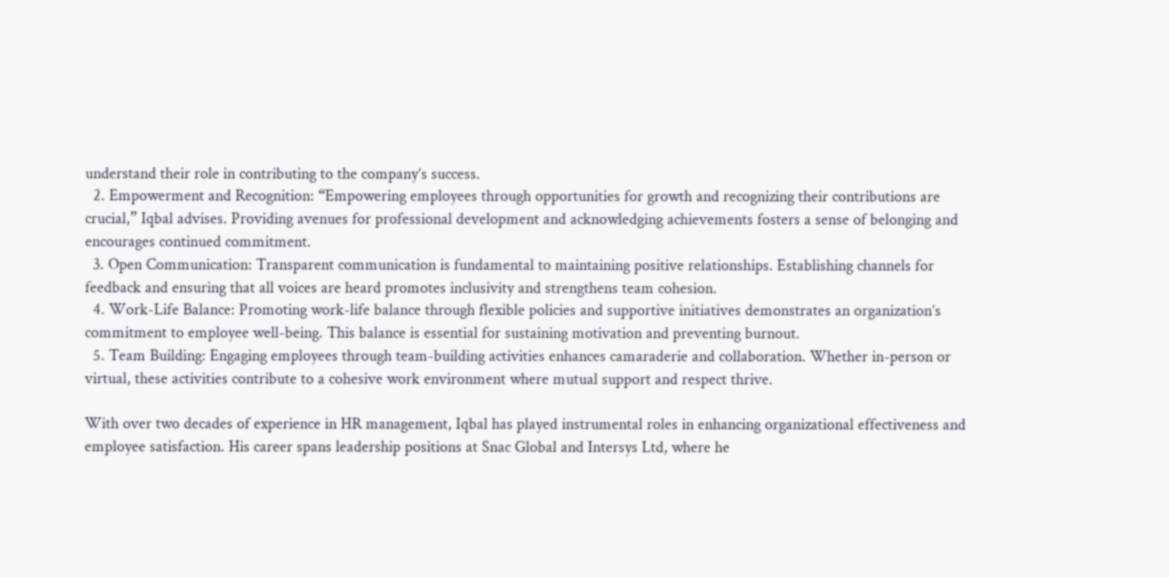understand their role in contributing to the company’s success.
  2. Empowerment and Recognition: “Empowering employees through opportunities for growth and recognizing their contributions are crucial,” Iqbal advises. Providing avenues for professional development and acknowledging achievements fosters a sense of belonging and encourages continued commitment.
  3. Open Communication: Transparent communication is fundamental to maintaining positive relationships. Establishing channels for feedback and ensuring that all voices are heard promotes inclusivity and strengthens team cohesion.
  4. Work-Life Balance: Promoting work-life balance through flexible policies and supportive initiatives demonstrates an organization’s commitment to employee well-being. This balance is essential for sustaining motivation and preventing burnout.
  5. Team Building: Engaging employees through team-building activities enhances camaraderie and collaboration. Whether in-person or virtual, these activities contribute to a cohesive work environment where mutual support and respect thrive.

With over two decades of experience in HR management, Iqbal has played instrumental roles in enhancing organizational effectiveness and employee satisfaction. His career spans leadership positions at Snac Global and Intersys Ltd, where he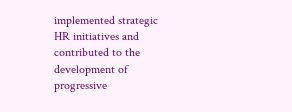implemented strategic HR initiatives and contributed to the development of progressive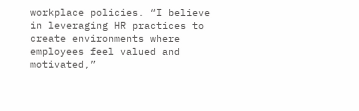workplace policies. “I believe in leveraging HR practices to create environments where employees feel valued and motivated,”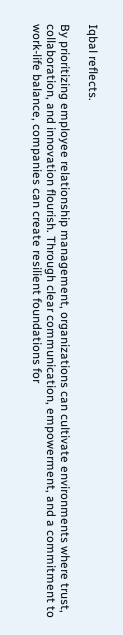Iqbal reflects.

By prioritizing employee relationship management, organizations can cultivate environments where trust, collaboration, and innovation flourish. Through clear communication, empowerment, and a commitment to work-life balance, companies can create resilient foundations for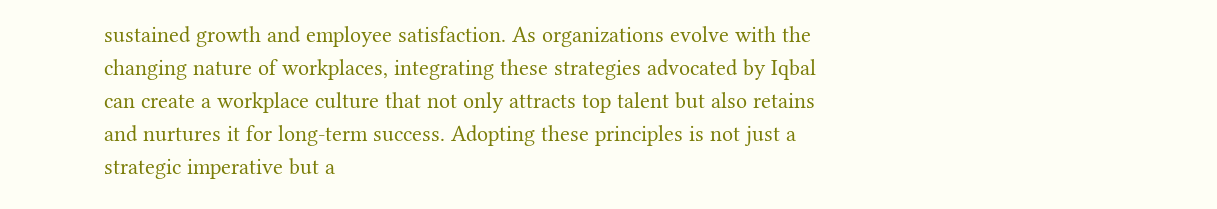sustained growth and employee satisfaction. As organizations evolve with the changing nature of workplaces, integrating these strategies advocated by Iqbal can create a workplace culture that not only attracts top talent but also retains and nurtures it for long-term success. Adopting these principles is not just a strategic imperative but a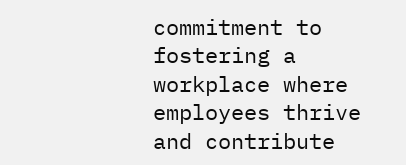commitment to fostering a workplace where employees thrive and contribute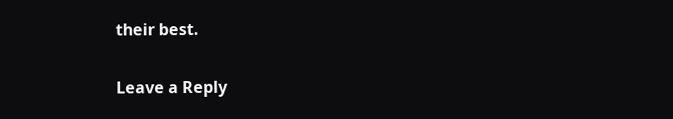their best.

Leave a Reply